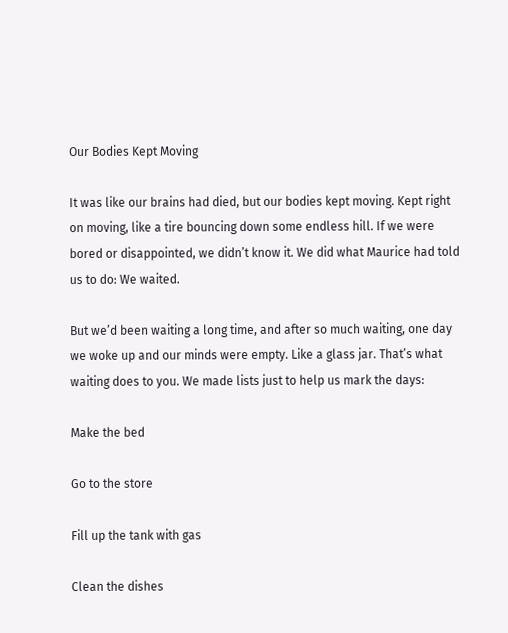Our Bodies Kept Moving

It was like our brains had died, but our bodies kept moving. Kept right on moving, like a tire bouncing down some endless hill. If we were bored or disappointed, we didn’t know it. We did what Maurice had told us to do: We waited.

But we’d been waiting a long time, and after so much waiting, one day we woke up and our minds were empty. Like a glass jar. That’s what waiting does to you. We made lists just to help us mark the days:

Make the bed

Go to the store

Fill up the tank with gas

Clean the dishes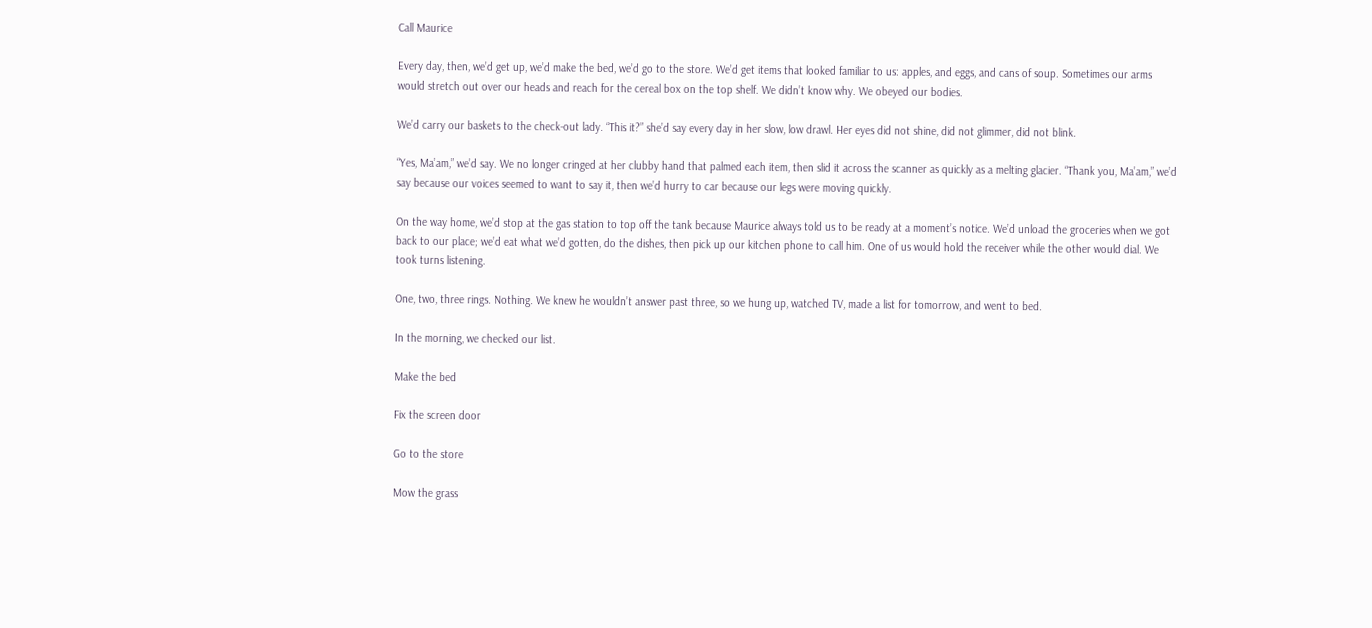Call Maurice

Every day, then, we’d get up, we’d make the bed, we’d go to the store. We’d get items that looked familiar to us: apples, and eggs, and cans of soup. Sometimes our arms would stretch out over our heads and reach for the cereal box on the top shelf. We didn’t know why. We obeyed our bodies.

We’d carry our baskets to the check-out lady. “This it?” she’d say every day in her slow, low drawl. Her eyes did not shine, did not glimmer, did not blink.

“Yes, Ma’am,” we’d say. We no longer cringed at her clubby hand that palmed each item, then slid it across the scanner as quickly as a melting glacier. “Thank you, Ma’am,” we’d say because our voices seemed to want to say it, then we’d hurry to car because our legs were moving quickly.

On the way home, we’d stop at the gas station to top off the tank because Maurice always told us to be ready at a moment’s notice. We’d unload the groceries when we got back to our place; we’d eat what we’d gotten, do the dishes, then pick up our kitchen phone to call him. One of us would hold the receiver while the other would dial. We took turns listening.

One, two, three rings. Nothing. We knew he wouldn’t answer past three, so we hung up, watched TV, made a list for tomorrow, and went to bed.

In the morning, we checked our list.

Make the bed

Fix the screen door

Go to the store

Mow the grass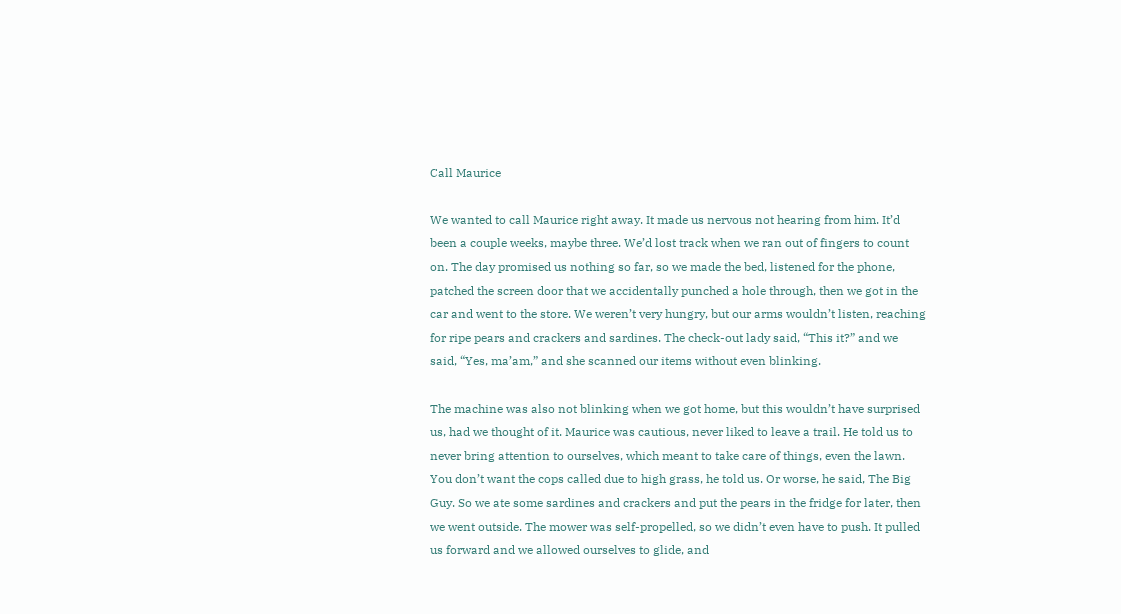Call Maurice

We wanted to call Maurice right away. It made us nervous not hearing from him. It’d been a couple weeks, maybe three. We’d lost track when we ran out of fingers to count on. The day promised us nothing so far, so we made the bed, listened for the phone, patched the screen door that we accidentally punched a hole through, then we got in the car and went to the store. We weren’t very hungry, but our arms wouldn’t listen, reaching for ripe pears and crackers and sardines. The check-out lady said, “This it?” and we said, “Yes, ma’am,” and she scanned our items without even blinking.

The machine was also not blinking when we got home, but this wouldn’t have surprised us, had we thought of it. Maurice was cautious, never liked to leave a trail. He told us to never bring attention to ourselves, which meant to take care of things, even the lawn. You don’t want the cops called due to high grass, he told us. Or worse, he said, The Big Guy. So we ate some sardines and crackers and put the pears in the fridge for later, then we went outside. The mower was self-propelled, so we didn’t even have to push. It pulled us forward and we allowed ourselves to glide, and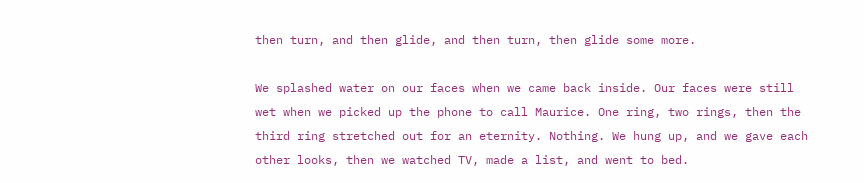then turn, and then glide, and then turn, then glide some more.

We splashed water on our faces when we came back inside. Our faces were still wet when we picked up the phone to call Maurice. One ring, two rings, then the third ring stretched out for an eternity. Nothing. We hung up, and we gave each other looks, then we watched TV, made a list, and went to bed.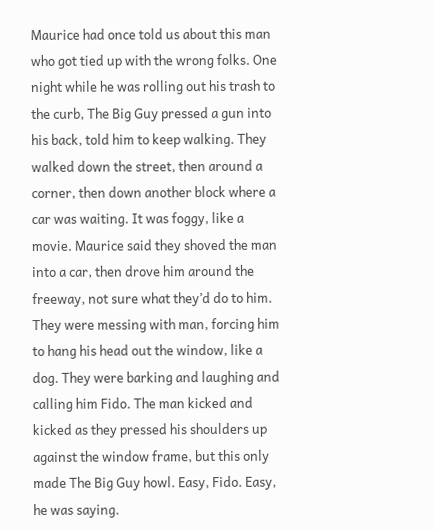Maurice had once told us about this man who got tied up with the wrong folks. One night while he was rolling out his trash to the curb, The Big Guy pressed a gun into his back, told him to keep walking. They walked down the street, then around a corner, then down another block where a car was waiting. It was foggy, like a movie. Maurice said they shoved the man into a car, then drove him around the freeway, not sure what they’d do to him. They were messing with man, forcing him to hang his head out the window, like a dog. They were barking and laughing and calling him Fido. The man kicked and kicked as they pressed his shoulders up against the window frame, but this only made The Big Guy howl. Easy, Fido. Easy, he was saying.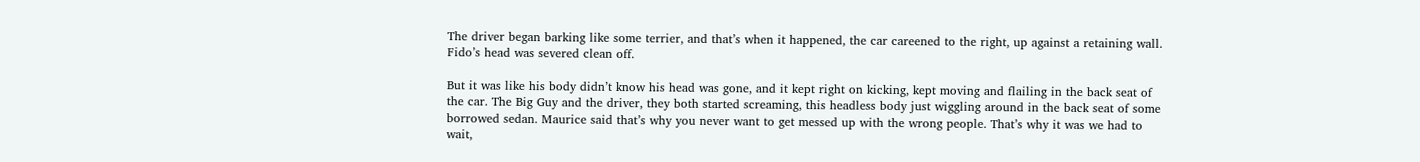The driver began barking like some terrier, and that’s when it happened, the car careened to the right, up against a retaining wall. Fido’s head was severed clean off.

But it was like his body didn’t know his head was gone, and it kept right on kicking, kept moving and flailing in the back seat of the car. The Big Guy and the driver, they both started screaming, this headless body just wiggling around in the back seat of some borrowed sedan. Maurice said that’s why you never want to get messed up with the wrong people. That’s why it was we had to wait,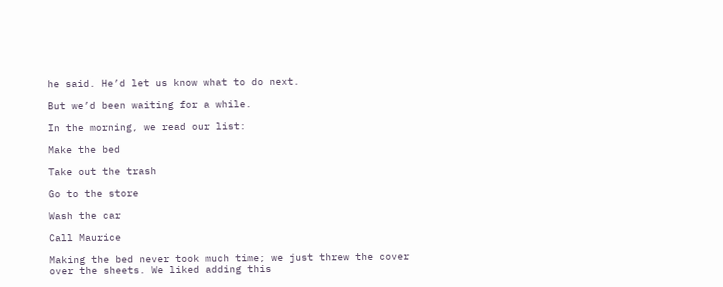he said. He’d let us know what to do next.

But we’d been waiting for a while.

In the morning, we read our list:

Make the bed

Take out the trash

Go to the store

Wash the car

Call Maurice

Making the bed never took much time; we just threw the cover over the sheets. We liked adding this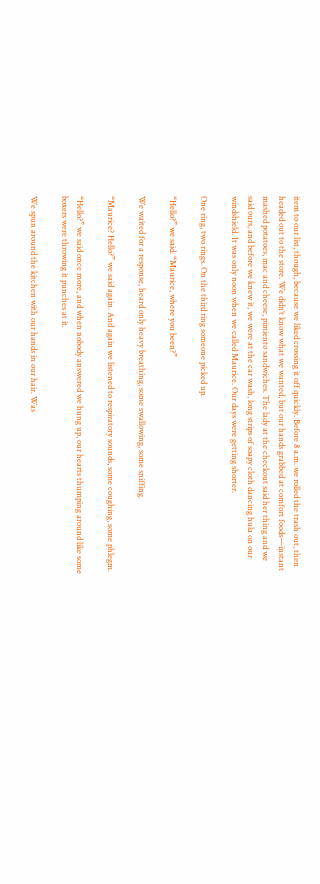item to our list, though, because we liked crossing it off quickly. Before 8 a.m. we rolled the trash out, then headed out to the store. We didn’t know what we wanted, but our hands grabbed at comfort foods—instant mashed potatoes, mac and cheese, pimiento sandwiches. The lady at the checkout said her thing and we said ours, and before we knew it, we were at the car wash, long strips of soapy cloth dancing hula on our windshield. It was only noon when we called Maurice. Our days were getting shorter.

One ring, two rings. On the third ring someone picked up.

“Hello?” we said. “Maurice, where you been?”

We waited for a response, heard only heavy breathing, some swallowing, some sniffing.

“Maurice? Hello?” we said again. And again we listened to respiratory sounds, some coughing, some phlegm.

“Hello?” we said once more, and when nobody answered we hung up, our hearts thumping around like some boxers were throwing it punches at it.

We spun around the kitchen with our hands in our hair. Was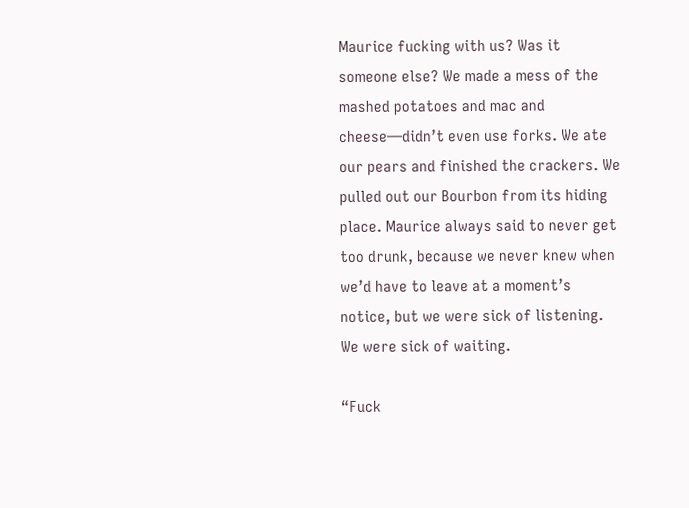Maurice fucking with us? Was it someone else? We made a mess of the mashed potatoes and mac and cheese—didn’t even use forks. We ate our pears and finished the crackers. We pulled out our Bourbon from its hiding place. Maurice always said to never get too drunk, because we never knew when we’d have to leave at a moment’s notice, but we were sick of listening. We were sick of waiting.

“Fuck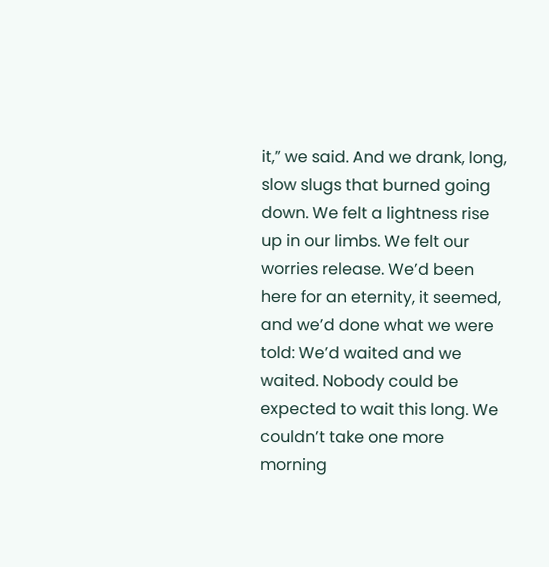it,” we said. And we drank, long, slow slugs that burned going down. We felt a lightness rise up in our limbs. We felt our worries release. We’d been here for an eternity, it seemed, and we’d done what we were told: We’d waited and we waited. Nobody could be expected to wait this long. We couldn’t take one more morning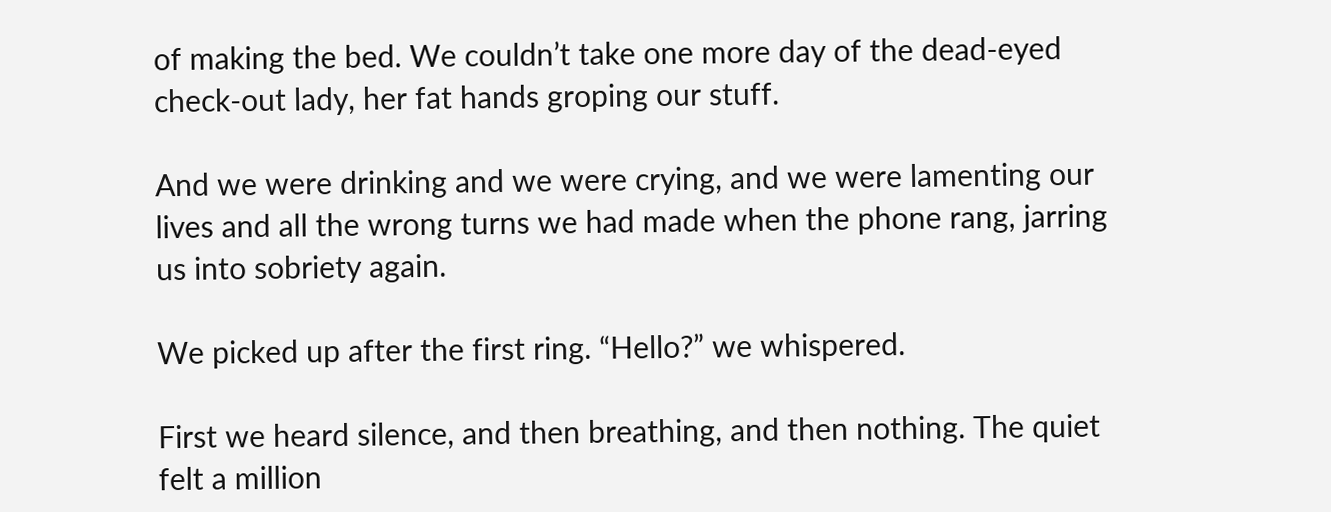of making the bed. We couldn’t take one more day of the dead-eyed check-out lady, her fat hands groping our stuff.

And we were drinking and we were crying, and we were lamenting our lives and all the wrong turns we had made when the phone rang, jarring us into sobriety again.

We picked up after the first ring. “Hello?” we whispered.

First we heard silence, and then breathing, and then nothing. The quiet felt a million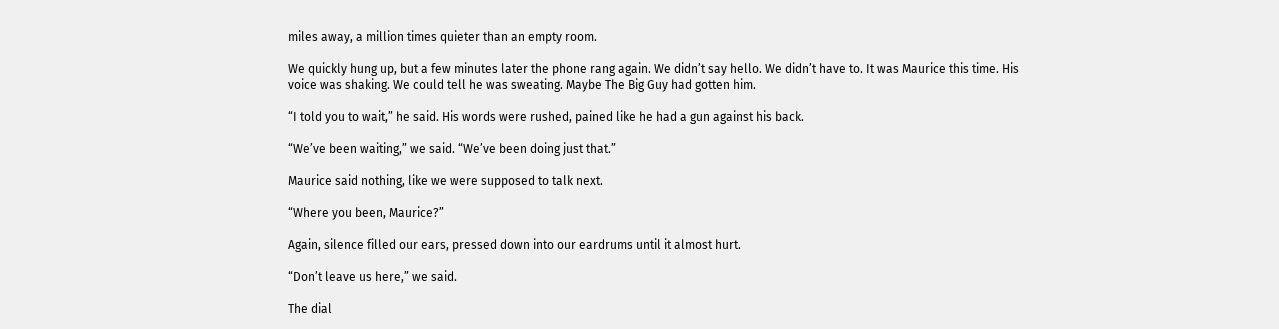miles away, a million times quieter than an empty room.

We quickly hung up, but a few minutes later the phone rang again. We didn’t say hello. We didn’t have to. It was Maurice this time. His voice was shaking. We could tell he was sweating. Maybe The Big Guy had gotten him.

“I told you to wait,” he said. His words were rushed, pained like he had a gun against his back.

“We’ve been waiting,” we said. “We’ve been doing just that.”

Maurice said nothing, like we were supposed to talk next.

“Where you been, Maurice?”

Again, silence filled our ears, pressed down into our eardrums until it almost hurt.

“Don’t leave us here,” we said.

The dial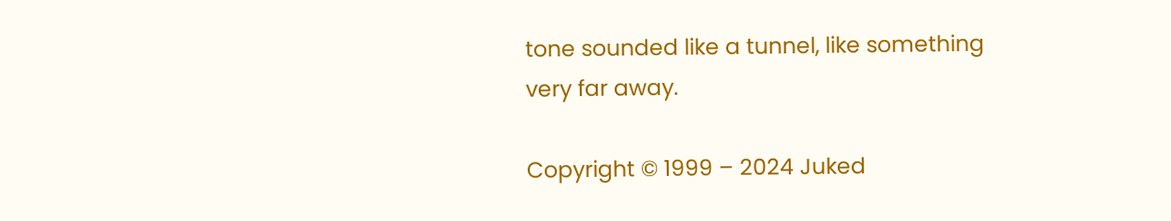tone sounded like a tunnel, like something very far away.

Copyright © 1999 – 2024 Juked